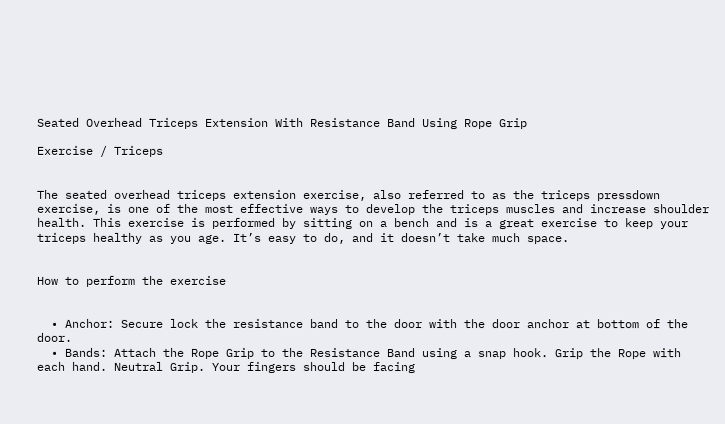Seated Overhead Triceps Extension With Resistance Band Using Rope Grip

Exercise / Triceps


The seated overhead triceps extension exercise, also referred to as the triceps pressdown exercise, is one of the most effective ways to develop the triceps muscles and increase shoulder health. This exercise is performed by sitting on a bench and is a great exercise to keep your triceps healthy as you age. It’s easy to do, and it doesn’t take much space.


How to perform the exercise


  • Anchor: Secure lock the resistance band to the door with the door anchor at bottom of the door.
  • Bands: Attach the Rope Grip to the Resistance Band using a snap hook. Grip the Rope with each hand. Neutral Grip. Your fingers should be facing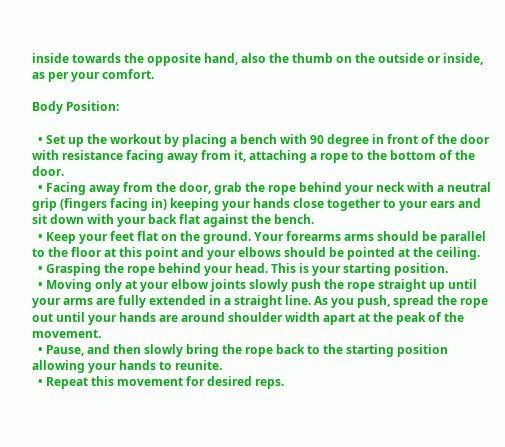inside towards the opposite hand, also the thumb on the outside or inside, as per your comfort.

Body Position:

  • Set up the workout by placing a bench with 90 degree in front of the door with resistance facing away from it, attaching a rope to the bottom of the door.
  • Facing away from the door, grab the rope behind your neck with a neutral grip (fingers facing in) keeping your hands close together to your ears and sit down with your back flat against the bench.
  • Keep your feet flat on the ground. Your forearms arms should be parallel to the floor at this point and your elbows should be pointed at the ceiling.
  • Grasping the rope behind your head. This is your starting position.
  • Moving only at your elbow joints slowly push the rope straight up until your arms are fully extended in a straight line. As you push, spread the rope out until your hands are around shoulder width apart at the peak of the movement.
  • Pause, and then slowly bring the rope back to the starting position allowing your hands to reunite.
  • Repeat this movement for desired reps.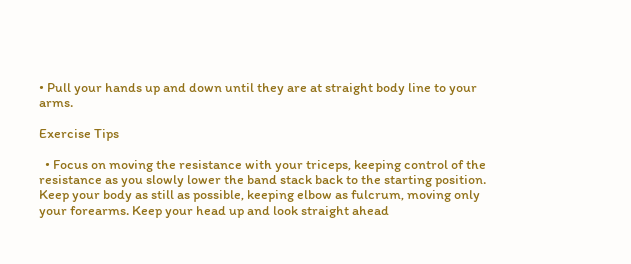• Pull your hands up and down until they are at straight body line to your arms.

Exercise Tips

  • Focus on moving the resistance with your triceps, keeping control of the resistance as you slowly lower the band stack back to the starting position. Keep your body as still as possible, keeping elbow as fulcrum, moving only your forearms. Keep your head up and look straight ahead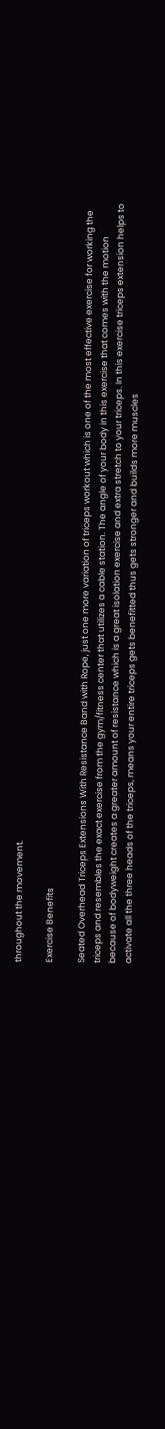throughout the movement.

Exercise Benefits

Seated Overhead Triceps Extensions With Resistance Band with Rope, just one more variation of triceps workout which is one of the most effective exercise for working the triceps and resembles the exact exercise from the gym/fitness center that utilizes a cable station. The angle of your body in this exercise that comes with the motion because of bodyweight creates a greater amount of resistance which is a great isolation exercise and extra stretch to your triceps. In this exercise triceps extension helps to activate all the three heads of the triceps, means your entire triceps gets benefitted thus gets stronger and builds more muscles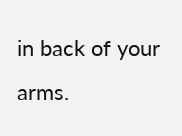in back of your arms.